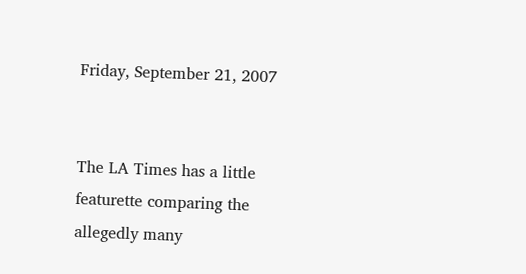Friday, September 21, 2007


The LA Times has a little featurette comparing the allegedly many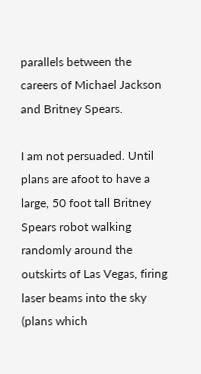parallels between the careers of Michael Jackson and Britney Spears.

I am not persuaded. Until plans are afoot to have a large, 50 foot tall Britney Spears robot walking randomly around the outskirts of Las Vegas, firing laser beams into the sky (plans which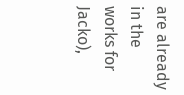are already in the works for Jacko),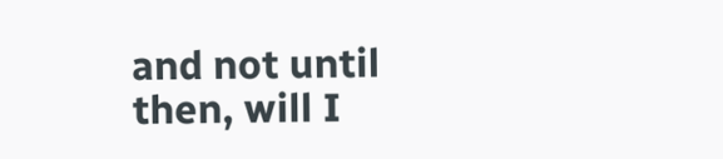and not until then, will I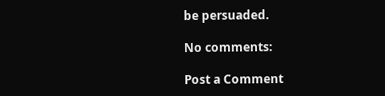be persuaded.

No comments:

Post a Comment